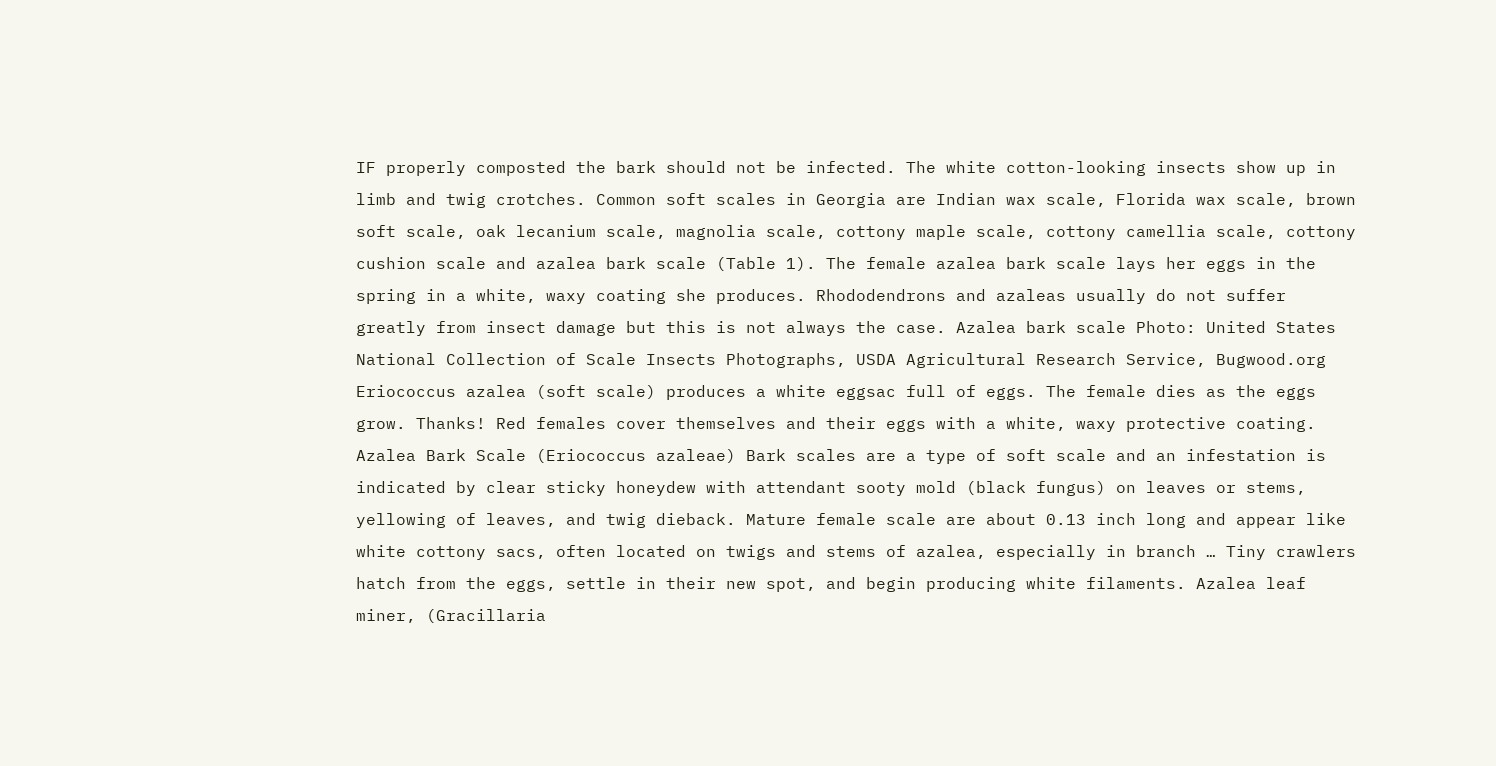IF properly composted the bark should not be infected. The white cotton-looking insects show up in limb and twig crotches. Common soft scales in Georgia are Indian wax scale, Florida wax scale, brown soft scale, oak lecanium scale, magnolia scale, cottony maple scale, cottony camellia scale, cottony cushion scale and azalea bark scale (Table 1). The female azalea bark scale lays her eggs in the spring in a white, waxy coating she produces. Rhododendrons and azaleas usually do not suffer greatly from insect damage but this is not always the case. Azalea bark scale Photo: United States National Collection of Scale Insects Photographs, USDA Agricultural Research Service, Bugwood.org Eriococcus azalea (soft scale) produces a white eggsac full of eggs. The female dies as the eggs grow. Thanks! Red females cover themselves and their eggs with a white, waxy protective coating. Azalea Bark Scale (Eriococcus azaleae) Bark scales are a type of soft scale and an infestation is indicated by clear sticky honeydew with attendant sooty mold (black fungus) on leaves or stems, yellowing of leaves, and twig dieback. Mature female scale are about 0.13 inch long and appear like white cottony sacs, often located on twigs and stems of azalea, especially in branch … Tiny crawlers hatch from the eggs, settle in their new spot, and begin producing white filaments. Azalea leaf miner, (Gracillaria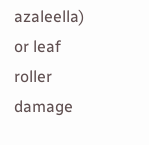azaleella) or leaf roller damage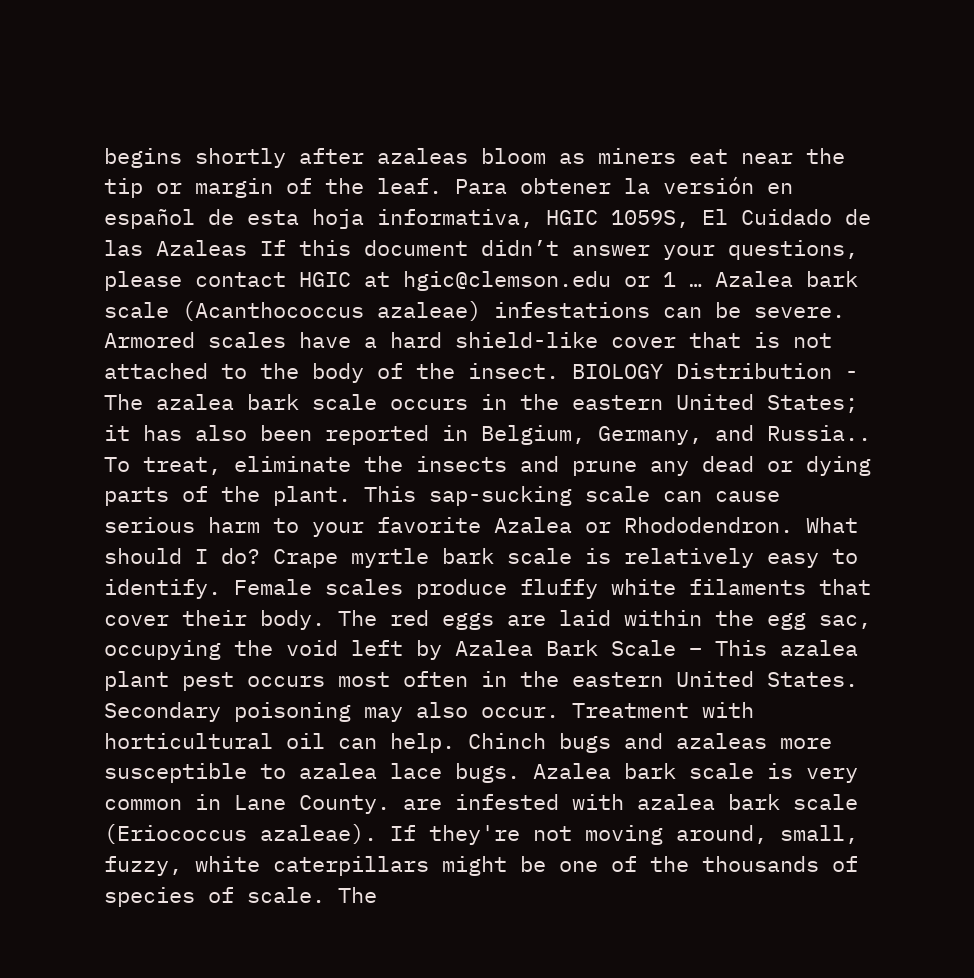begins shortly after azaleas bloom as miners eat near the tip or margin of the leaf. Para obtener la versión en español de esta hoja informativa, HGIC 1059S, El Cuidado de las Azaleas If this document didn’t answer your questions, please contact HGIC at hgic@clemson.edu or 1 … Azalea bark scale (Acanthococcus azaleae) infestations can be severe. Armored scales have a hard shield-like cover that is not attached to the body of the insect. BIOLOGY Distribution - The azalea bark scale occurs in the eastern United States; it has also been reported in Belgium, Germany, and Russia.. To treat, eliminate the insects and prune any dead or dying parts of the plant. This sap-sucking scale can cause serious harm to your favorite Azalea or Rhododendron. What should I do? Crape myrtle bark scale is relatively easy to identify. Female scales produce fluffy white filaments that cover their body. The red eggs are laid within the egg sac, occupying the void left by Azalea Bark Scale – This azalea plant pest occurs most often in the eastern United States. Secondary poisoning may also occur. Treatment with horticultural oil can help. Chinch bugs and azaleas more susceptible to azalea lace bugs. Azalea bark scale is very common in Lane County. are infested with azalea bark scale (Eriococcus azaleae). If they're not moving around, small, fuzzy, white caterpillars might be one of the thousands of species of scale. The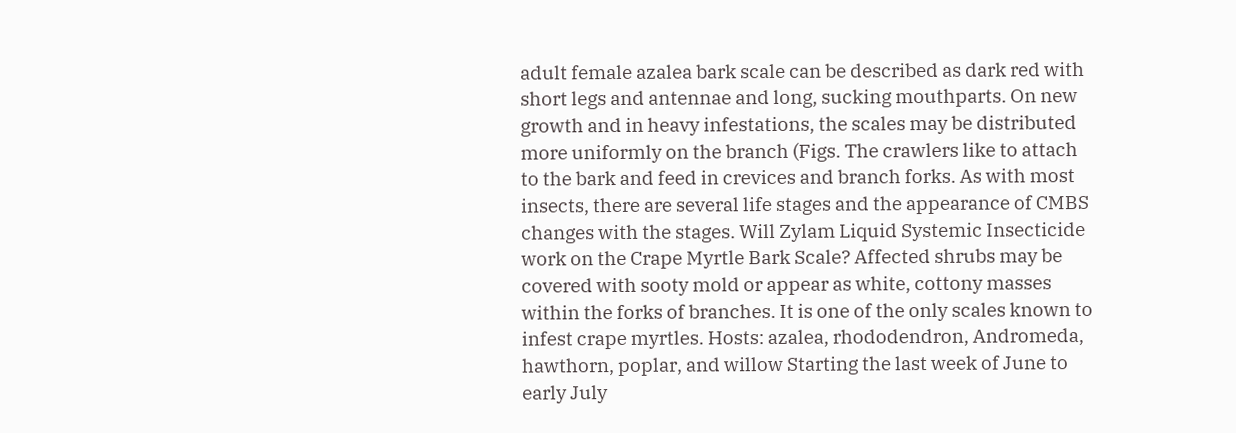adult female azalea bark scale can be described as dark red with short legs and antennae and long, sucking mouthparts. On new growth and in heavy infestations, the scales may be distributed more uniformly on the branch (Figs. The crawlers like to attach to the bark and feed in crevices and branch forks. As with most insects, there are several life stages and the appearance of CMBS changes with the stages. Will Zylam Liquid Systemic Insecticide work on the Crape Myrtle Bark Scale? Affected shrubs may be covered with sooty mold or appear as white, cottony masses within the forks of branches. It is one of the only scales known to infest crape myrtles. Hosts: azalea, rhododendron, Andromeda, hawthorn, poplar, and willow Starting the last week of June to early July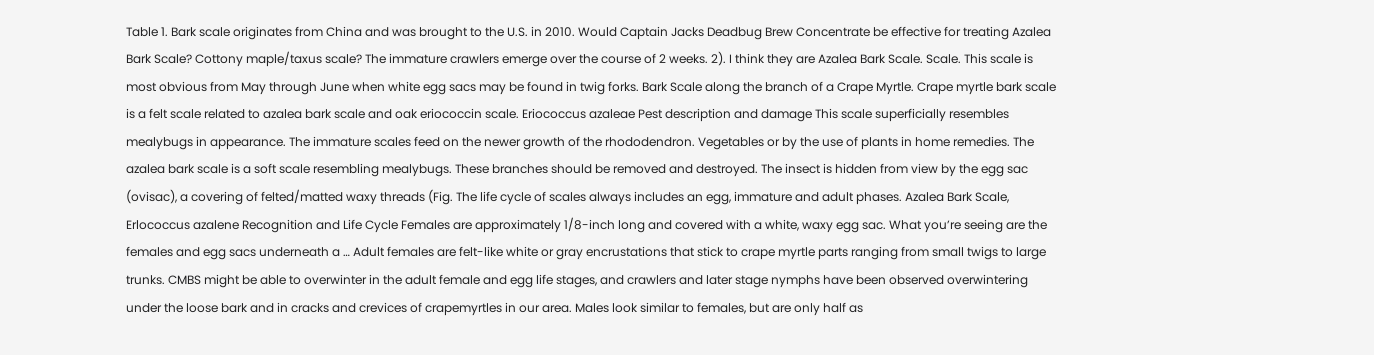Table 1. Bark scale originates from China and was brought to the U.S. in 2010. Would Captain Jacks Deadbug Brew Concentrate be effective for treating Azalea Bark Scale? Cottony maple/taxus scale? The immature crawlers emerge over the course of 2 weeks. 2). I think they are Azalea Bark Scale. Scale. This scale is most obvious from May through June when white egg sacs may be found in twig forks. Bark Scale along the branch of a Crape Myrtle. Crape myrtle bark scale is a felt scale related to azalea bark scale and oak eriococcin scale. Eriococcus azaleae Pest description and damage This scale superficially resembles mealybugs in appearance. The immature scales feed on the newer growth of the rhododendron. Vegetables or by the use of plants in home remedies. The azalea bark scale is a soft scale resembling mealybugs. These branches should be removed and destroyed. The insect is hidden from view by the egg sac (ovisac), a covering of felted/matted waxy threads (Fig. The life cycle of scales always includes an egg, immature and adult phases. Azalea Bark Scale, Erlococcus azalene Recognition and Life Cycle Females are approximately 1/8-inch long and covered with a white, waxy egg sac. What you’re seeing are the females and egg sacs underneath a … Adult females are felt-like white or gray encrustations that stick to crape myrtle parts ranging from small twigs to large trunks. CMBS might be able to overwinter in the adult female and egg life stages, and crawlers and later stage nymphs have been observed overwintering under the loose bark and in cracks and crevices of crapemyrtles in our area. Males look similar to females, but are only half as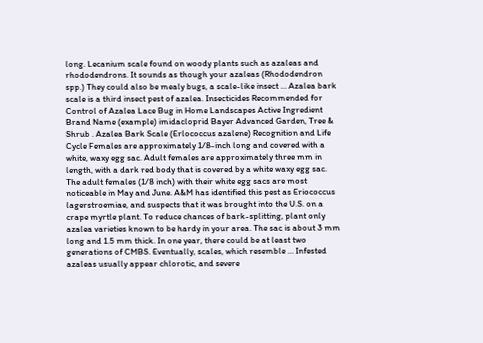long. Lecanium scale found on woody plants such as azaleas and rhododendrons. It sounds as though your azaleas (Rhododendron spp.) They could also be mealy bugs, a scale-like insect … Azalea bark scale is a third insect pest of azalea. Insecticides Recommended for Control of Azalea Lace Bug in Home Landscapes Active Ingredient Brand Name (example) imidacloprid Bayer Advanced Garden, Tree & Shrub . Azalea Bark Scale (Erlococcus azalene) Recognition and Life Cycle Females are approximately 1/8-inch long and covered with a white, waxy egg sac. Adult females are approximately three mm in length, with a dark red body that is covered by a white waxy egg sac. The adult females (1/8 inch) with their white egg sacs are most noticeable in May and June. A&M has identified this pest as Eriococcus lagerstroemiae, and suspects that it was brought into the U.S. on a crape myrtle plant. To reduce chances of bark-splitting, plant only azalea varieties known to be hardy in your area. The sac is about 3 mm long and 1.5 mm thick. In one year, there could be at least two generations of CMBS. Eventually, scales, which resemble … Infested azaleas usually appear chlorotic, and severe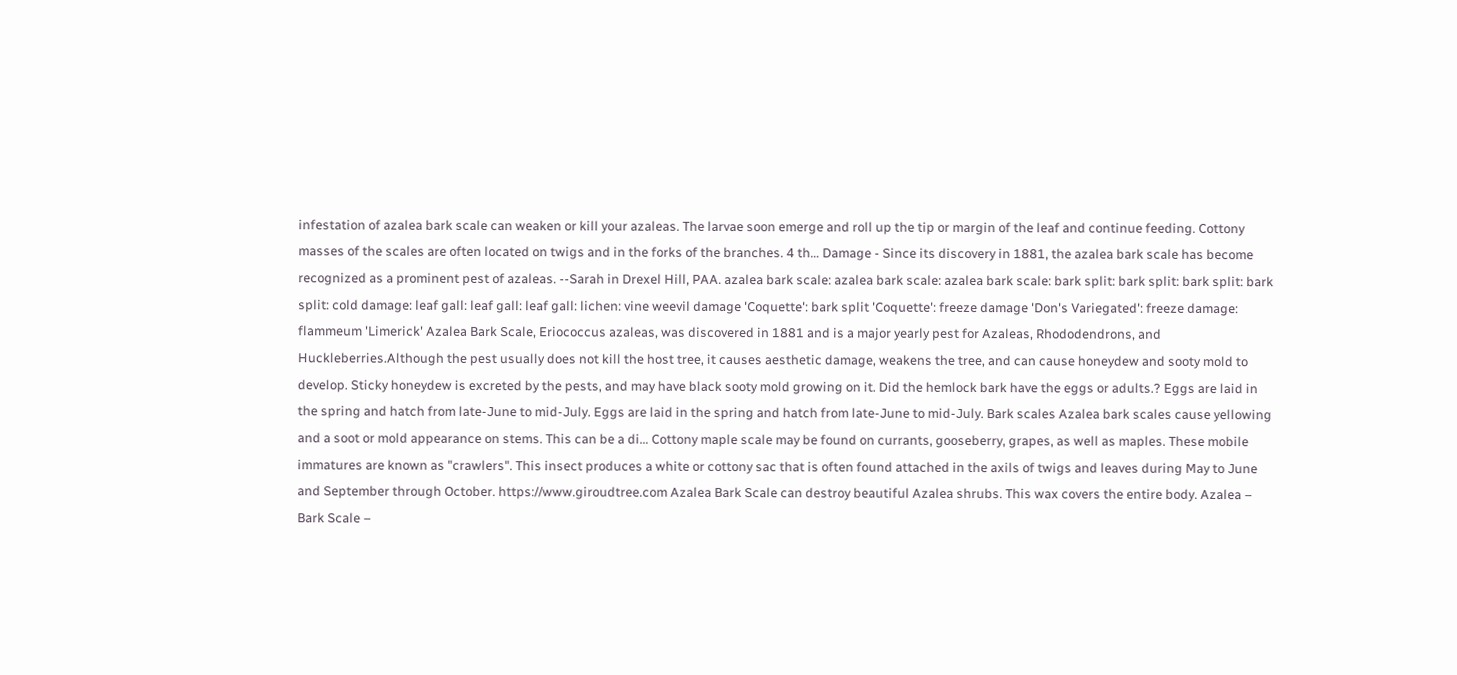infestation of azalea bark scale can weaken or kill your azaleas. The larvae soon emerge and roll up the tip or margin of the leaf and continue feeding. Cottony masses of the scales are often located on twigs and in the forks of the branches. 4 th… Damage - Since its discovery in 1881, the azalea bark scale has become recognized as a prominent pest of azaleas. --Sarah in Drexel Hill, PAA. azalea bark scale: azalea bark scale: azalea bark scale: bark split: bark split: bark split: bark split: cold damage: leaf gall: leaf gall: leaf gall: lichen: vine weevil damage 'Coquette': bark split 'Coquette': freeze damage 'Don's Variegated': freeze damage: flammeum 'Limerick' Azalea Bark Scale, Eriococcus azaleas, was discovered in 1881 and is a major yearly pest for Azaleas, Rhododendrons, and Huckleberries.Although the pest usually does not kill the host tree, it causes aesthetic damage, weakens the tree, and can cause honeydew and sooty mold to develop. Sticky honeydew is excreted by the pests, and may have black sooty mold growing on it. Did the hemlock bark have the eggs or adults.? Eggs are laid in the spring and hatch from late-June to mid-July. Eggs are laid in the spring and hatch from late-June to mid-July. Bark scales Azalea bark scales cause yellowing and a soot or mold appearance on stems. This can be a di… Cottony maple scale may be found on currants, gooseberry, grapes, as well as maples. These mobile immatures are known as "crawlers". This insect produces a white or cottony sac that is often found attached in the axils of twigs and leaves during May to June and September through October. https://www.giroudtree.com Azalea Bark Scale can destroy beautiful Azalea shrubs. This wax covers the entire body. Azalea – Bark Scale –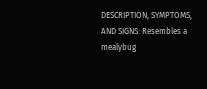DESCRIPTION, SYMPTOMS, AND SIGNS: Resembles a mealybug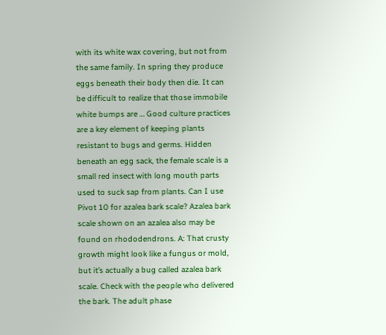with its white wax covering, but not from the same family. In spring they produce eggs beneath their body then die. It can be difficult to realize that those immobile white bumps are … Good culture practices are a key element of keeping plants resistant to bugs and germs. Hidden beneath an egg sack, the female scale is a small red insect with long mouth parts used to suck sap from plants. Can I use Pivot 10 for azalea bark scale? Azalea bark scale shown on an azalea also may be found on rhododendrons. A: That crusty growth might look like a fungus or mold, but it’s actually a bug called azalea bark scale. Check with the people who delivered the bark. The adult phase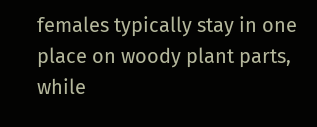females typically stay in one place on woody plant parts, while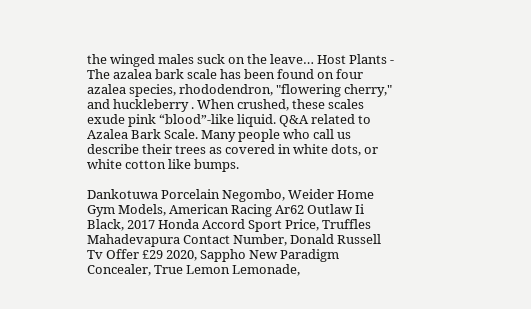the winged males suck on the leave… Host Plants - The azalea bark scale has been found on four azalea species, rhododendron, "flowering cherry," and huckleberry . When crushed, these scales exude pink “blood”-like liquid. Q&A related to Azalea Bark Scale. Many people who call us describe their trees as covered in white dots, or white cotton like bumps.

Dankotuwa Porcelain Negombo, Weider Home Gym Models, American Racing Ar62 Outlaw Ii Black, 2017 Honda Accord Sport Price, Truffles Mahadevapura Contact Number, Donald Russell Tv Offer £29 2020, Sappho New Paradigm Concealer, True Lemon Lemonade,